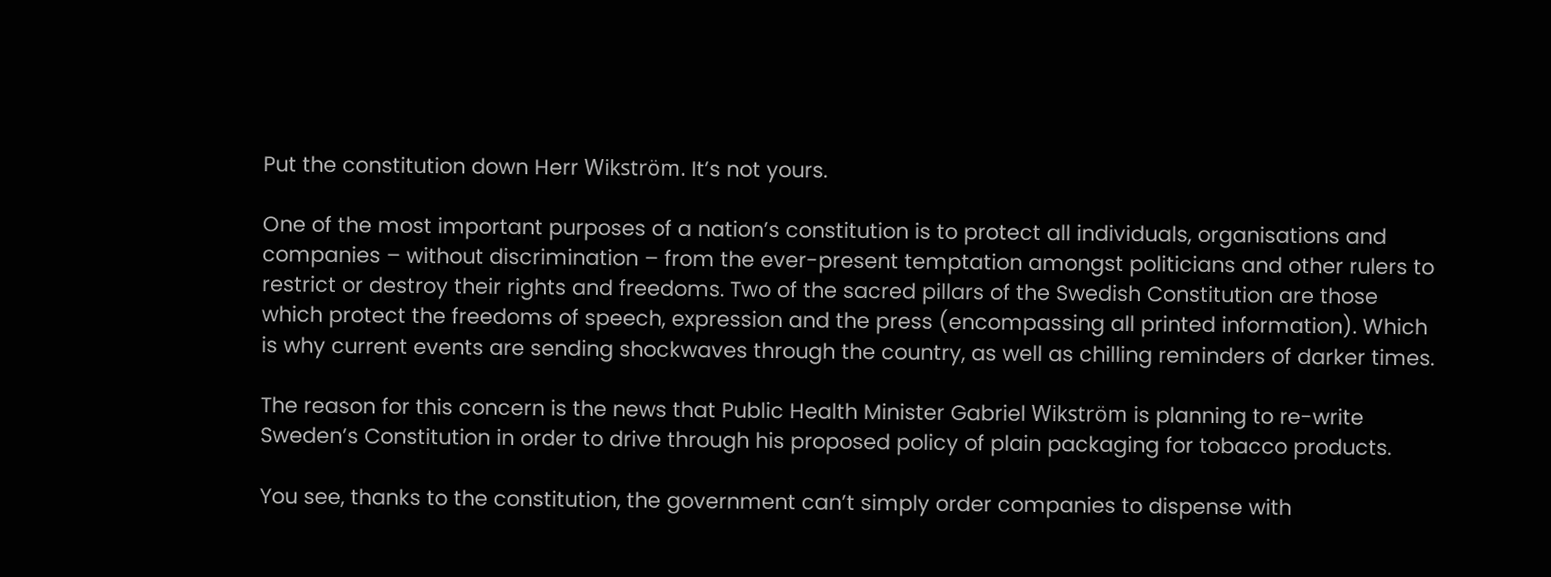Put the constitution down Herr Wikström. It’s not yours.

One of the most important purposes of a nation’s constitution is to protect all individuals, organisations and companies – without discrimination – from the ever-present temptation amongst politicians and other rulers to restrict or destroy their rights and freedoms. Two of the sacred pillars of the Swedish Constitution are those which protect the freedoms of speech, expression and the press (encompassing all printed information). Which is why current events are sending shockwaves through the country, as well as chilling reminders of darker times.

The reason for this concern is the news that Public Health Minister Gabriel Wikström is planning to re-write Sweden’s Constitution in order to drive through his proposed policy of plain packaging for tobacco products.

You see, thanks to the constitution, the government can’t simply order companies to dispense with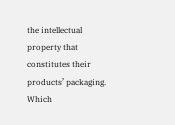the intellectual property that constitutes their products’ packaging. Which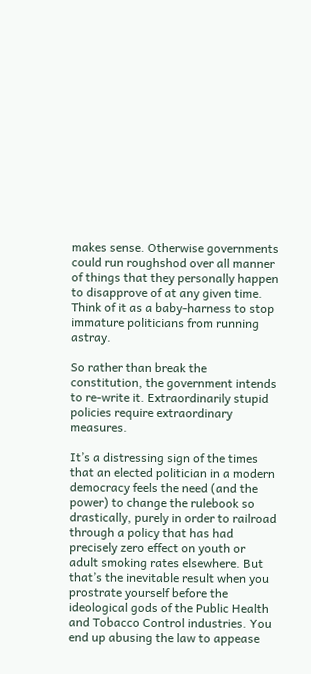makes sense. Otherwise governments could run roughshod over all manner of things that they personally happen to disapprove of at any given time. Think of it as a baby-harness to stop immature politicians from running astray.

So rather than break the constitution, the government intends to re-write it. Extraordinarily stupid policies require extraordinary measures.

It’s a distressing sign of the times that an elected politician in a modern democracy feels the need (and the power) to change the rulebook so drastically, purely in order to railroad through a policy that has had precisely zero effect on youth or adult smoking rates elsewhere. But that’s the inevitable result when you prostrate yourself before the ideological gods of the Public Health and Tobacco Control industries. You end up abusing the law to appease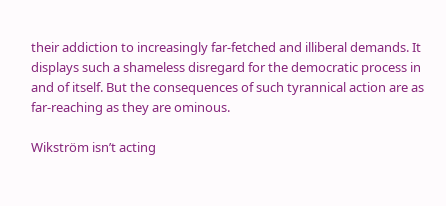their addiction to increasingly far-fetched and illiberal demands. It displays such a shameless disregard for the democratic process in and of itself. But the consequences of such tyrannical action are as far-reaching as they are ominous.

Wikström isn’t acting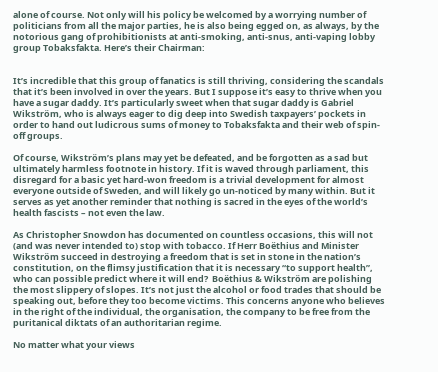alone of course. Not only will his policy be welcomed by a worrying number of politicians from all the major parties, he is also being egged on, as always, by the notorious gang of prohibitionists at anti-smoking, anti-snus, anti-vaping lobby group Tobaksfakta. Here’s their Chairman:


It’s incredible that this group of fanatics is still thriving, considering the scandals that it’s been involved in over the years. But I suppose it’s easy to thrive when you have a sugar daddy. It’s particularly sweet when that sugar daddy is Gabriel Wikström, who is always eager to dig deep into Swedish taxpayers’ pockets in order to hand out ludicrous sums of money to Tobaksfakta and their web of spin-off groups.

Of course, Wikström’s plans may yet be defeated, and be forgotten as a sad but ultimately harmless footnote in history. If it is waved through parliament, this disregard for a basic yet hard-won freedom is a trivial development for almost everyone outside of Sweden, and will likely go un-noticed by many within. But it serves as yet another reminder that nothing is sacred in the eyes of the world’s health fascists – not even the law.

As Christopher Snowdon has documented on countless occasions, this will not (and was never intended to) stop with tobacco. If Herr Boëthius and Minister Wikström succeed in destroying a freedom that is set in stone in the nation’s constitution, on the flimsy justification that it is necessary “to support health”, who can possible predict where it will end?  Boëthius & Wikström are polishing the most slippery of slopes. It’s not just the alcohol or food trades that should be speaking out, before they too become victims. This concerns anyone who believes in the right of the individual, the organisation, the company to be free from the puritanical diktats of an authoritarian regime.

No matter what your views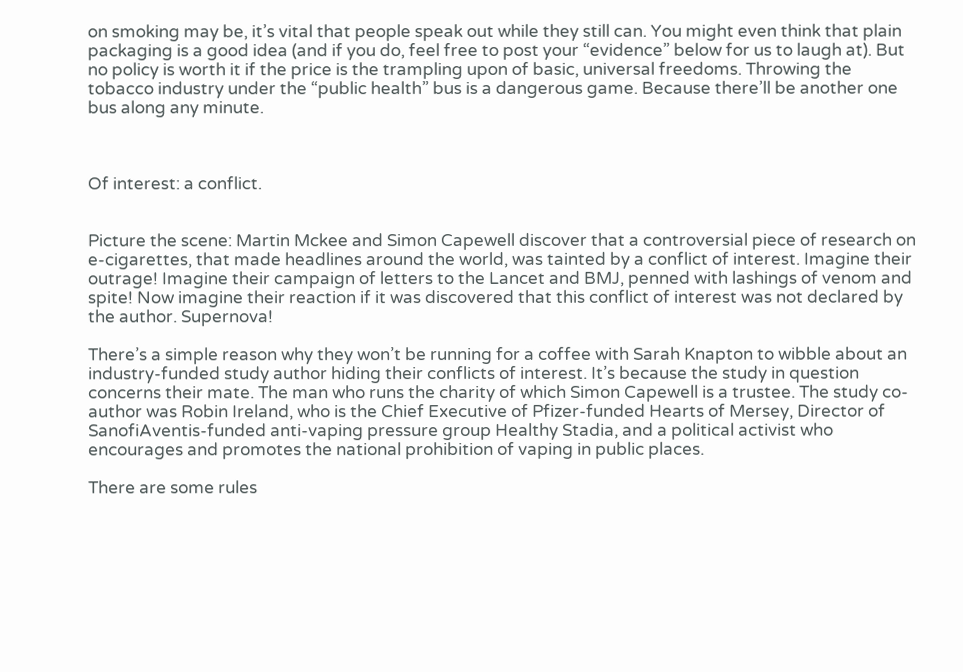on smoking may be, it’s vital that people speak out while they still can. You might even think that plain packaging is a good idea (and if you do, feel free to post your “evidence” below for us to laugh at). But no policy is worth it if the price is the trampling upon of basic, universal freedoms. Throwing the tobacco industry under the “public health” bus is a dangerous game. Because there’ll be another one bus along any minute.



Of interest: a conflict.


Picture the scene: Martin Mckee and Simon Capewell discover that a controversial piece of research on e-cigarettes, that made headlines around the world, was tainted by a conflict of interest. Imagine their outrage! Imagine their campaign of letters to the Lancet and BMJ, penned with lashings of venom and spite! Now imagine their reaction if it was discovered that this conflict of interest was not declared by the author. Supernova!

There’s a simple reason why they won’t be running for a coffee with Sarah Knapton to wibble about an industry-funded study author hiding their conflicts of interest. It’s because the study in question concerns their mate. The man who runs the charity of which Simon Capewell is a trustee. The study co-author was Robin Ireland, who is the Chief Executive of Pfizer-funded Hearts of Mersey, Director of SanofiAventis-funded anti-vaping pressure group Healthy Stadia, and a political activist who encourages and promotes the national prohibition of vaping in public places.

There are some rules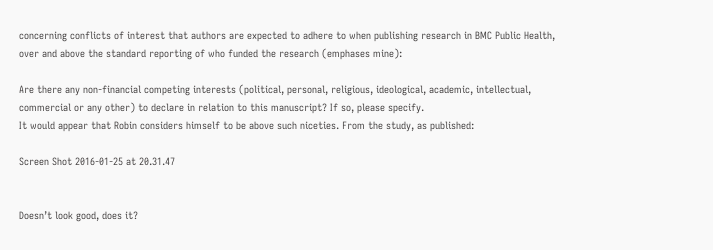concerning conflicts of interest that authors are expected to adhere to when publishing research in BMC Public Health, over and above the standard reporting of who funded the research (emphases mine):

Are there any non-financial competing interests (political, personal, religious, ideological, academic, intellectual, commercial or any other) to declare in relation to this manuscript? If so, please specify.
It would appear that Robin considers himself to be above such niceties. From the study, as published:

Screen Shot 2016-01-25 at 20.31.47


Doesn’t look good, does it?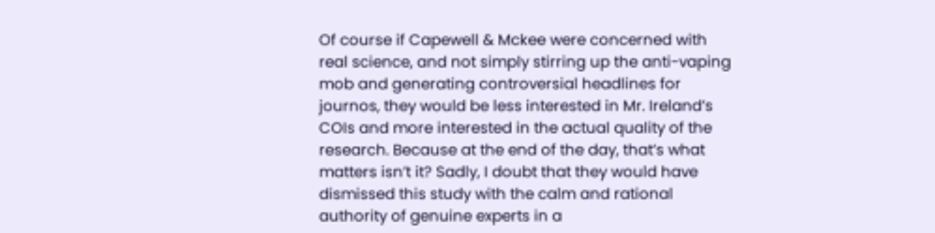Of course if Capewell & Mckee were concerned with real science, and not simply stirring up the anti-vaping mob and generating controversial headlines for journos, they would be less interested in Mr. Ireland’s COIs and more interested in the actual quality of the research. Because at the end of the day, that’s what matters isn’t it? Sadly, I doubt that they would have dismissed this study with the calm and rational authority of genuine experts in a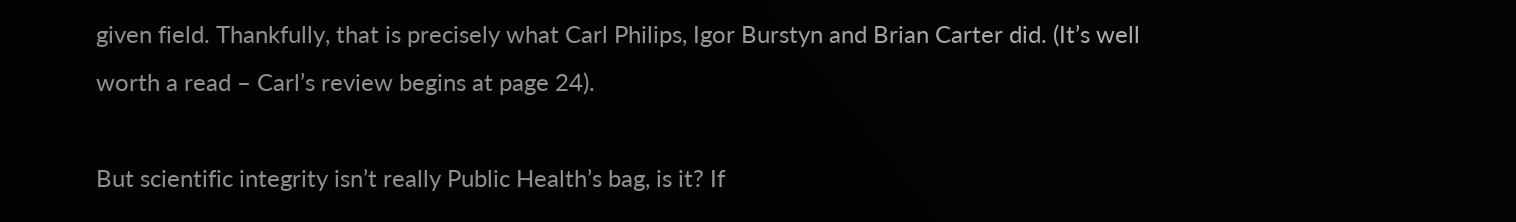given field. Thankfully, that is precisely what Carl Philips, Igor Burstyn and Brian Carter did. (It’s well worth a read – Carl’s review begins at page 24).

But scientific integrity isn’t really Public Health’s bag, is it? If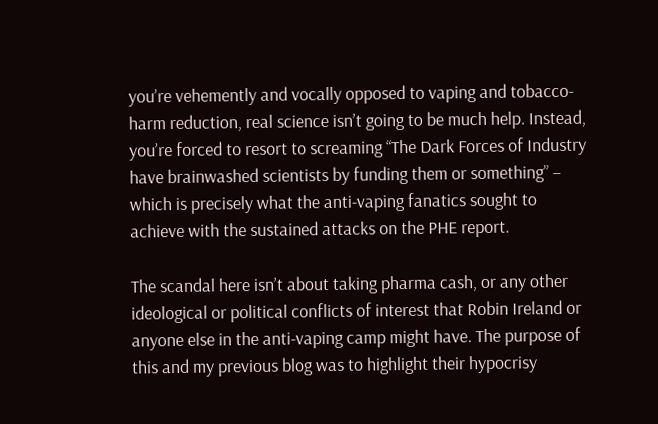you’re vehemently and vocally opposed to vaping and tobacco-harm reduction, real science isn’t going to be much help. Instead, you’re forced to resort to screaming “The Dark Forces of Industry have brainwashed scientists by funding them or something” – which is precisely what the anti-vaping fanatics sought to achieve with the sustained attacks on the PHE report.

The scandal here isn’t about taking pharma cash, or any other ideological or political conflicts of interest that Robin Ireland or anyone else in the anti-vaping camp might have. The purpose of this and my previous blog was to highlight their hypocrisy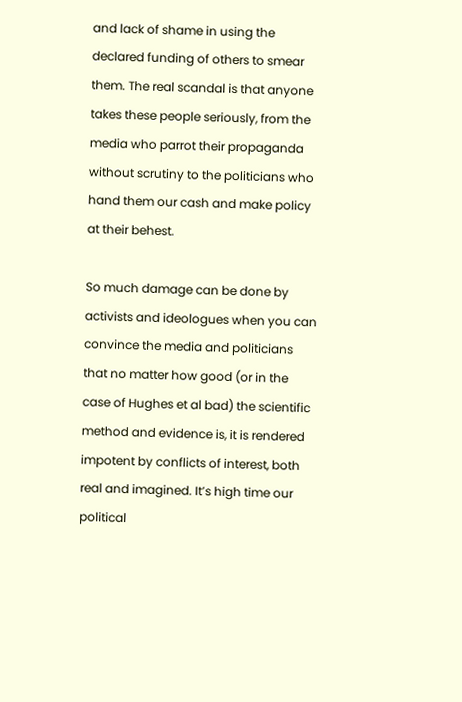and lack of shame in using the declared funding of others to smear them. The real scandal is that anyone takes these people seriously, from the media who parrot their propaganda without scrutiny to the politicians who hand them our cash and make policy at their behest.

So much damage can be done by activists and ideologues when you can convince the media and politicians that no matter how good (or in the case of Hughes et al bad) the scientific method and evidence is, it is rendered impotent by conflicts of interest, both real and imagined. It’s high time our political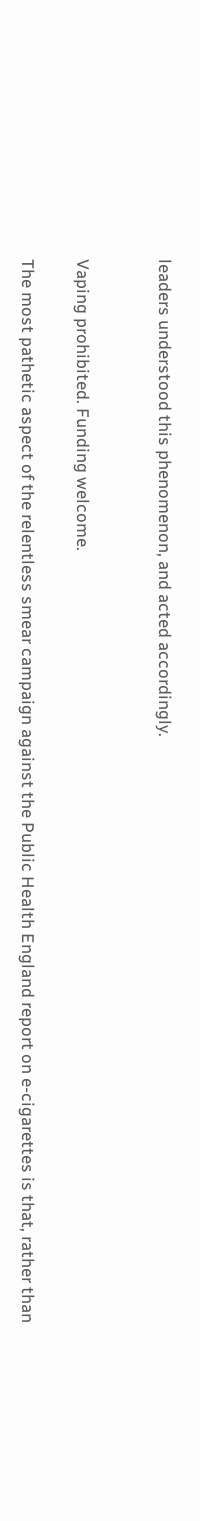leaders understood this phenomenon, and acted accordingly.


Vaping prohibited. Funding welcome.

The most pathetic aspect of the relentless smear campaign against the Public Health England report on e-cigarettes is that, rather than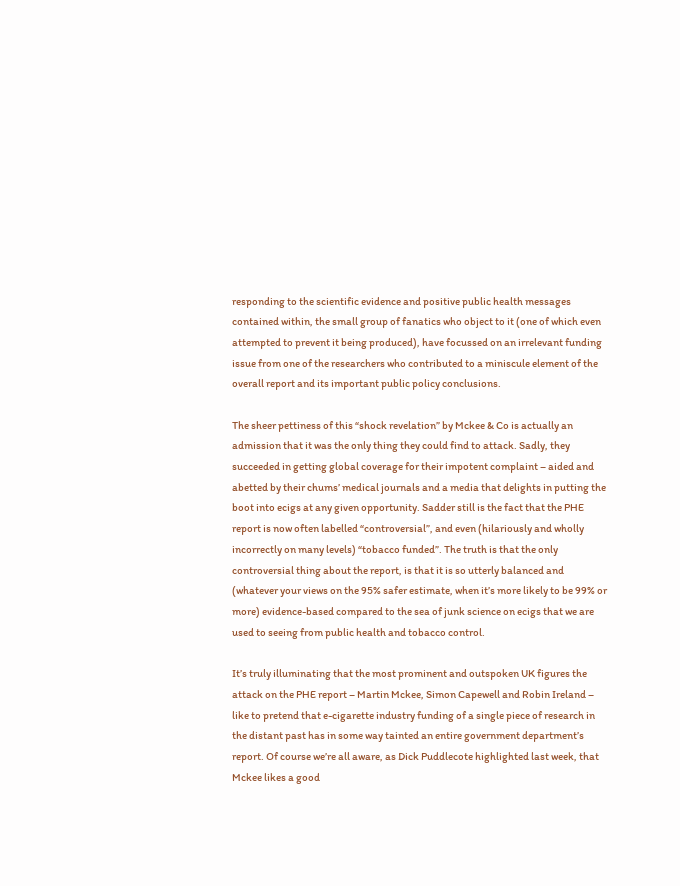responding to the scientific evidence and positive public health messages contained within, the small group of fanatics who object to it (one of which even attempted to prevent it being produced), have focussed on an irrelevant funding issue from one of the researchers who contributed to a miniscule element of the overall report and its important public policy conclusions.

The sheer pettiness of this “shock revelation” by Mckee & Co is actually an admission that it was the only thing they could find to attack. Sadly, they succeeded in getting global coverage for their impotent complaint – aided and abetted by their chums’ medical journals and a media that delights in putting the boot into ecigs at any given opportunity. Sadder still is the fact that the PHE report is now often labelled “controversial”, and even (hilariously and wholly incorrectly on many levels) “tobacco funded”. The truth is that the only controversial thing about the report, is that it is so utterly balanced and (whatever your views on the 95% safer estimate, when it’s more likely to be 99% or more) evidence-based compared to the sea of junk science on ecigs that we are used to seeing from public health and tobacco control.

It’s truly illuminating that the most prominent and outspoken UK figures the attack on the PHE report – Martin Mckee, Simon Capewell and Robin Ireland – like to pretend that e-cigarette industry funding of a single piece of research in the distant past has in some way tainted an entire government department’s report. Of course we’re all aware, as Dick Puddlecote highlighted last week, that Mckee likes a good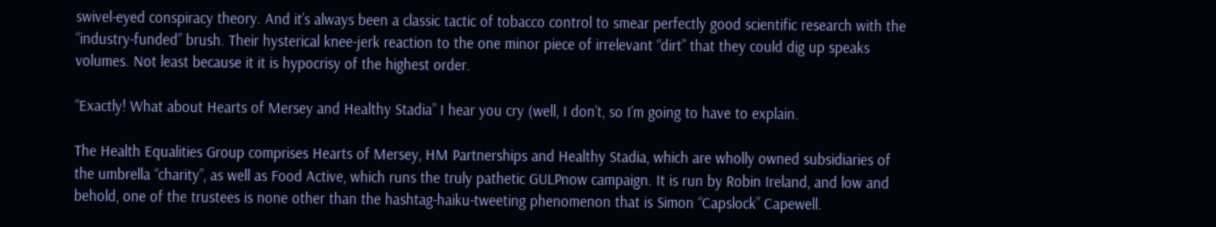swivel-eyed conspiracy theory. And it’s always been a classic tactic of tobacco control to smear perfectly good scientific research with the “industry-funded” brush. Their hysterical knee-jerk reaction to the one minor piece of irrelevant “dirt” that they could dig up speaks volumes. Not least because it it is hypocrisy of the highest order.

“Exactly! What about Hearts of Mersey and Healthy Stadia” I hear you cry (well, I don’t, so I’m going to have to explain.

The Health Equalities Group comprises Hearts of Mersey, HM Partnerships and Healthy Stadia, which are wholly owned subsidiaries of the umbrella “charity”, as well as Food Active, which runs the truly pathetic GULPnow campaign. It is run by Robin Ireland, and low and behold, one of the trustees is none other than the hashtag-haiku-tweeting phenomenon that is Simon “Capslock” Capewell.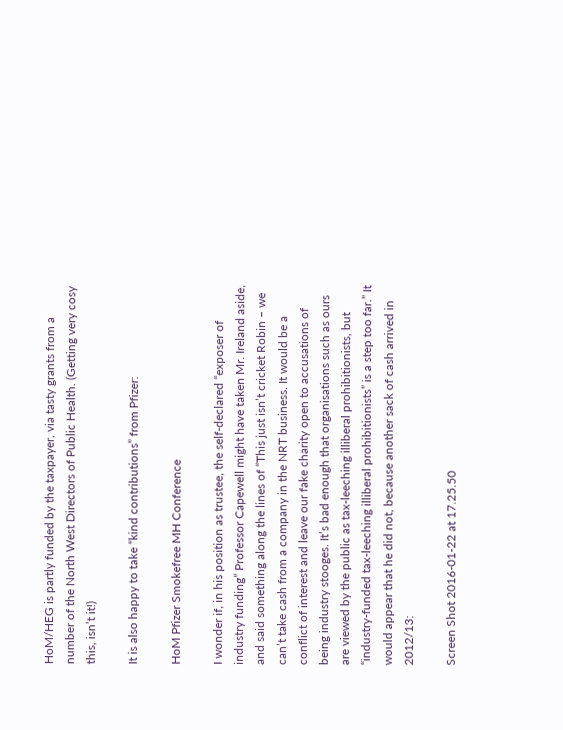HoM/HEG is partly funded by the taxpayer, via tasty grants from a number of the North West Directors of Public Health. (Getting very cosy this, isn’t it!)

It is also happy to take “kind contributions” from Pfizer:

HoM Pfizer Smokefree MH Conference

I wonder if, in his position as trustee, the self-declared “exposer of industry funding” Professor Capewell might have taken Mr. Ireland aside, and said something along the lines of “This just isn’t cricket Robin – we can’t take cash from a company in the NRT business. It would be a conflict of interest and leave our fake charity open to accusations of being industry stooges. It’s bad enough that organisations such as ours are viewed by the public as tax-leeching illiberal prohibitionists, but “industry-funded tax-leeching illiberal prohibitionists” is a step too far.” It would appear that he did not, because another sack of cash arrived in 2012/13:

Screen Shot 2016-01-22 at 17.25.50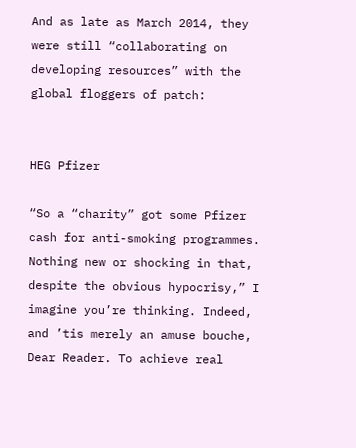And as late as March 2014, they were still “collaborating on developing resources” with the global floggers of patch:


HEG Pfizer

“So a “charity” got some Pfizer cash for anti-smoking programmes. Nothing new or shocking in that, despite the obvious hypocrisy,” I imagine you’re thinking. Indeed, and ’tis merely an amuse bouche, Dear Reader. To achieve real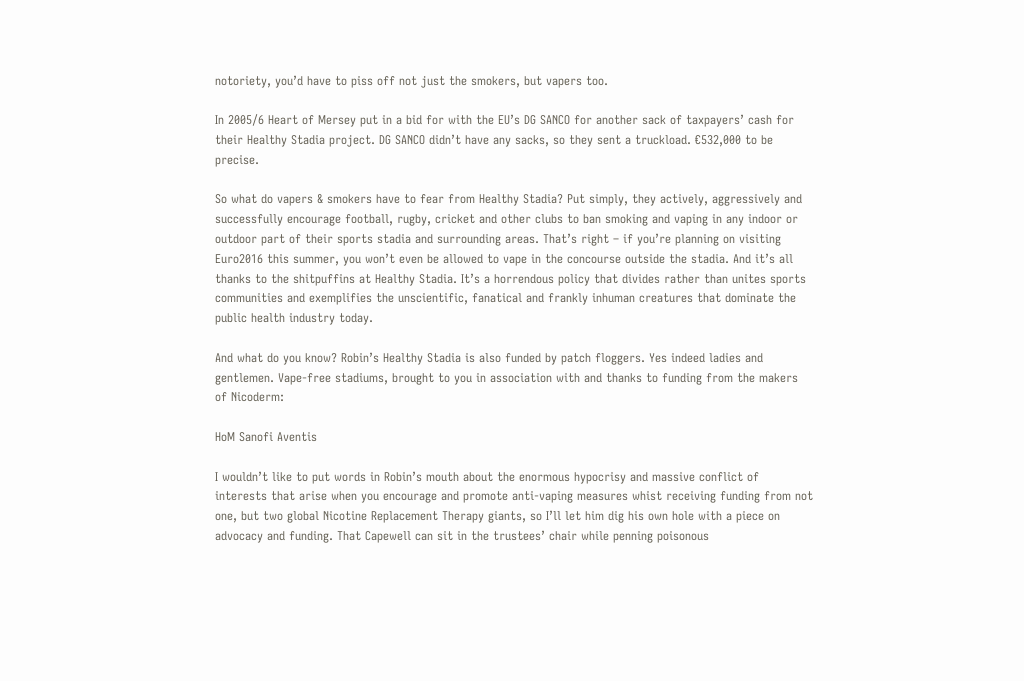notoriety, you’d have to piss off not just the smokers, but vapers too.

In 2005/6 Heart of Mersey put in a bid for with the EU’s DG SANCO for another sack of taxpayers’ cash for their Healthy Stadia project. DG SANCO didn’t have any sacks, so they sent a truckload. €532,000 to be precise.

So what do vapers & smokers have to fear from Healthy Stadia? Put simply, they actively, aggressively and successfully encourage football, rugby, cricket and other clubs to ban smoking and vaping in any indoor or outdoor part of their sports stadia and surrounding areas. That’s right – if you’re planning on visiting Euro2016 this summer, you won’t even be allowed to vape in the concourse outside the stadia. And it’s all thanks to the shitpuffins at Healthy Stadia. It’s a horrendous policy that divides rather than unites sports communities and exemplifies the unscientific, fanatical and frankly inhuman creatures that dominate the public health industry today.

And what do you know? Robin’s Healthy Stadia is also funded by patch floggers. Yes indeed ladies and gentlemen. Vape-free stadiums, brought to you in association with and thanks to funding from the makers of Nicoderm:

HoM Sanofi Aventis

I wouldn’t like to put words in Robin’s mouth about the enormous hypocrisy and massive conflict of interests that arise when you encourage and promote anti-vaping measures whist receiving funding from not one, but two global Nicotine Replacement Therapy giants, so I’ll let him dig his own hole with a piece on advocacy and funding. That Capewell can sit in the trustees’ chair while penning poisonous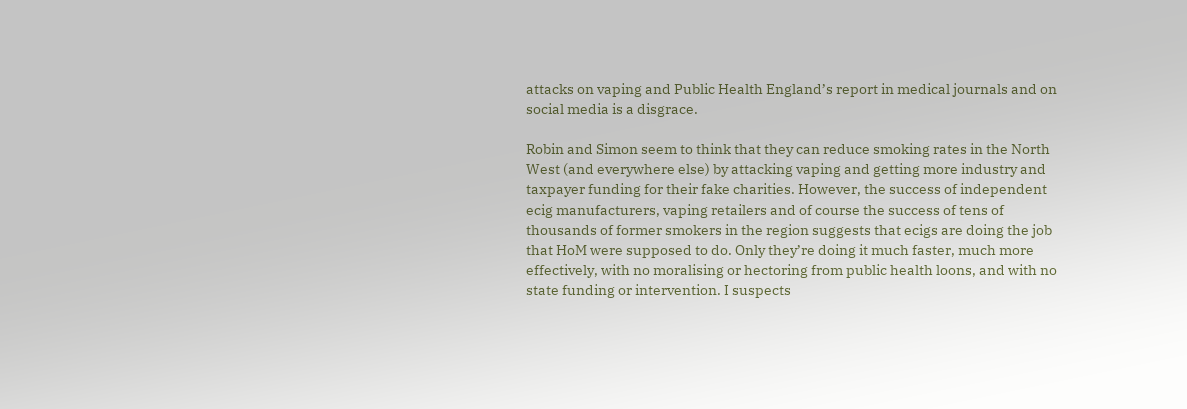attacks on vaping and Public Health England’s report in medical journals and on social media is a disgrace.

Robin and Simon seem to think that they can reduce smoking rates in the North West (and everywhere else) by attacking vaping and getting more industry and taxpayer funding for their fake charities. However, the success of independent ecig manufacturers, vaping retailers and of course the success of tens of thousands of former smokers in the region suggests that ecigs are doing the job that HoM were supposed to do. Only they’re doing it much faster, much more effectively, with no moralising or hectoring from public health loons, and with no state funding or intervention. I suspects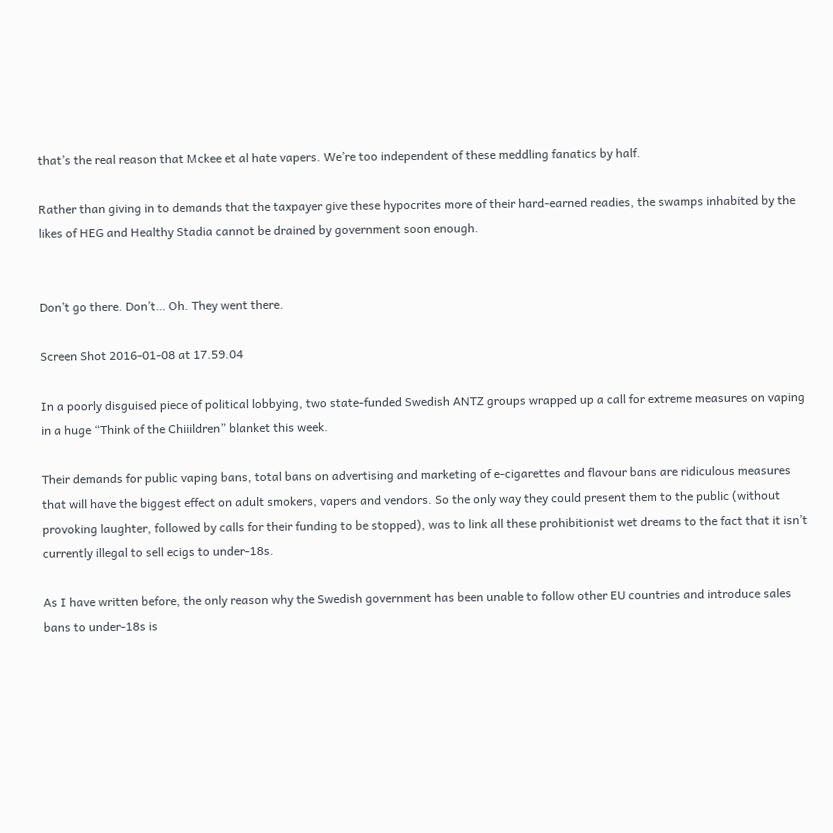that’s the real reason that Mckee et al hate vapers. We’re too independent of these meddling fanatics by half.

Rather than giving in to demands that the taxpayer give these hypocrites more of their hard-earned readies, the swamps inhabited by the likes of HEG and Healthy Stadia cannot be drained by government soon enough.


Don’t go there. Don’t… Oh. They went there.

Screen Shot 2016-01-08 at 17.59.04

In a poorly disguised piece of political lobbying, two state-funded Swedish ANTZ groups wrapped up a call for extreme measures on vaping in a huge “Think of the Chiiildren” blanket this week.

Their demands for public vaping bans, total bans on advertising and marketing of e-cigarettes and flavour bans are ridiculous measures that will have the biggest effect on adult smokers, vapers and vendors. So the only way they could present them to the public (without provoking laughter, followed by calls for their funding to be stopped), was to link all these prohibitionist wet dreams to the fact that it isn’t currently illegal to sell ecigs to under-18s.

As I have written before, the only reason why the Swedish government has been unable to follow other EU countries and introduce sales bans to under-18s is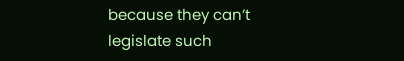because they can’t legislate such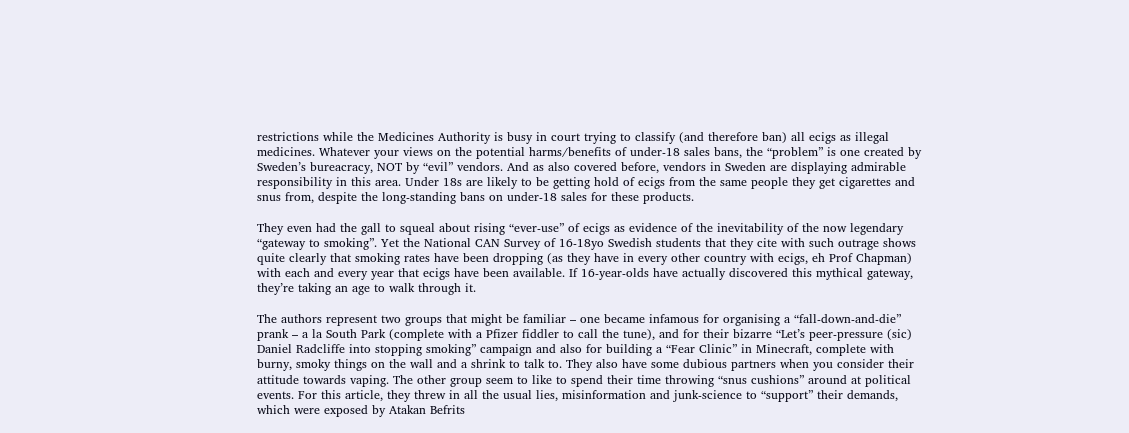restrictions while the Medicines Authority is busy in court trying to classify (and therefore ban) all ecigs as illegal medicines. Whatever your views on the potential harms/benefits of under-18 sales bans, the “problem” is one created by Sweden’s bureacracy, NOT by “evil” vendors. And as also covered before, vendors in Sweden are displaying admirable responsibility in this area. Under 18s are likely to be getting hold of ecigs from the same people they get cigarettes and snus from, despite the long-standing bans on under-18 sales for these products.

They even had the gall to squeal about rising “ever-use” of ecigs as evidence of the inevitability of the now legendary “gateway to smoking”. Yet the National CAN Survey of 16-18yo Swedish students that they cite with such outrage shows quite clearly that smoking rates have been dropping (as they have in every other country with ecigs, eh Prof Chapman) with each and every year that ecigs have been available. If 16-year-olds have actually discovered this mythical gateway, they’re taking an age to walk through it.

The authors represent two groups that might be familiar – one became infamous for organising a “fall-down-and-die” prank – a la South Park (complete with a Pfizer fiddler to call the tune), and for their bizarre “Let’s peer-pressure (sic) Daniel Radcliffe into stopping smoking” campaign and also for building a “Fear Clinic” in Minecraft, complete with burny, smoky things on the wall and a shrink to talk to. They also have some dubious partners when you consider their attitude towards vaping. The other group seem to like to spend their time throwing “snus cushions” around at political events. For this article, they threw in all the usual lies, misinformation and junk-science to “support” their demands, which were exposed by Atakan Befrits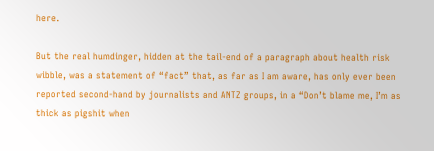here.

But the real humdinger, hidden at the tail-end of a paragraph about health risk wibble, was a statement of “fact” that, as far as I am aware, has only ever been reported second-hand by journalists and ANTZ groups, in a “Don’t blame me, I’m as thick as pigshit when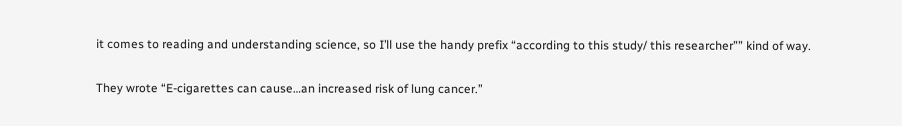it comes to reading and understanding science, so I’ll use the handy prefix “according to this study/ this researcher”” kind of way.

They wrote “E-cigarettes can cause…an increased risk of lung cancer.”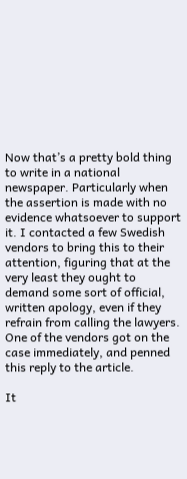Now that’s a pretty bold thing to write in a national newspaper. Particularly when the assertion is made with no evidence whatsoever to support it. I contacted a few Swedish vendors to bring this to their attention, figuring that at the very least they ought to demand some sort of official, written apology, even if they refrain from calling the lawyers. One of the vendors got on the case immediately, and penned this reply to the article.

It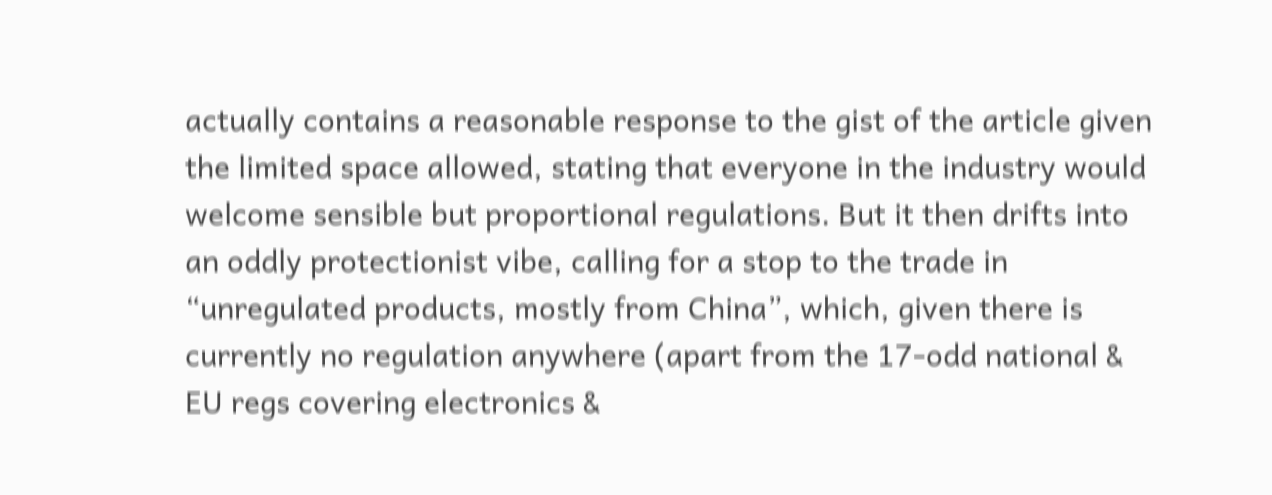actually contains a reasonable response to the gist of the article given the limited space allowed, stating that everyone in the industry would welcome sensible but proportional regulations. But it then drifts into an oddly protectionist vibe, calling for a stop to the trade in “unregulated products, mostly from China”, which, given there is currently no regulation anywhere (apart from the 17-odd national & EU regs covering electronics &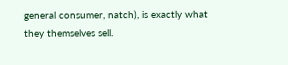general consumer, natch), is exactly what they themselves sell.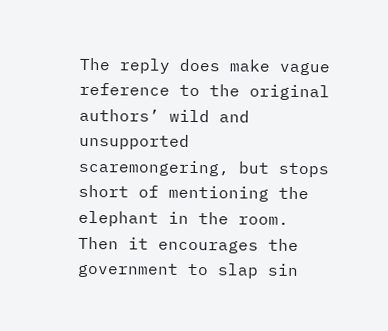The reply does make vague reference to the original authors’ wild and unsupported scaremongering, but stops short of mentioning the elephant in the room. Then it encourages the government to slap sin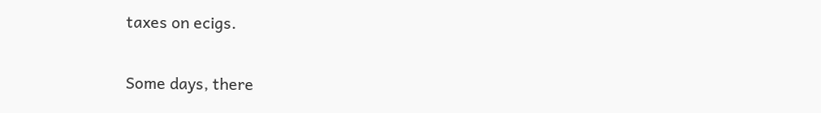taxes on ecigs.

Some days, there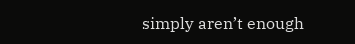simply aren’t enough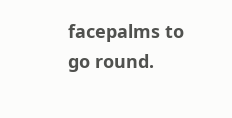facepalms to go round.